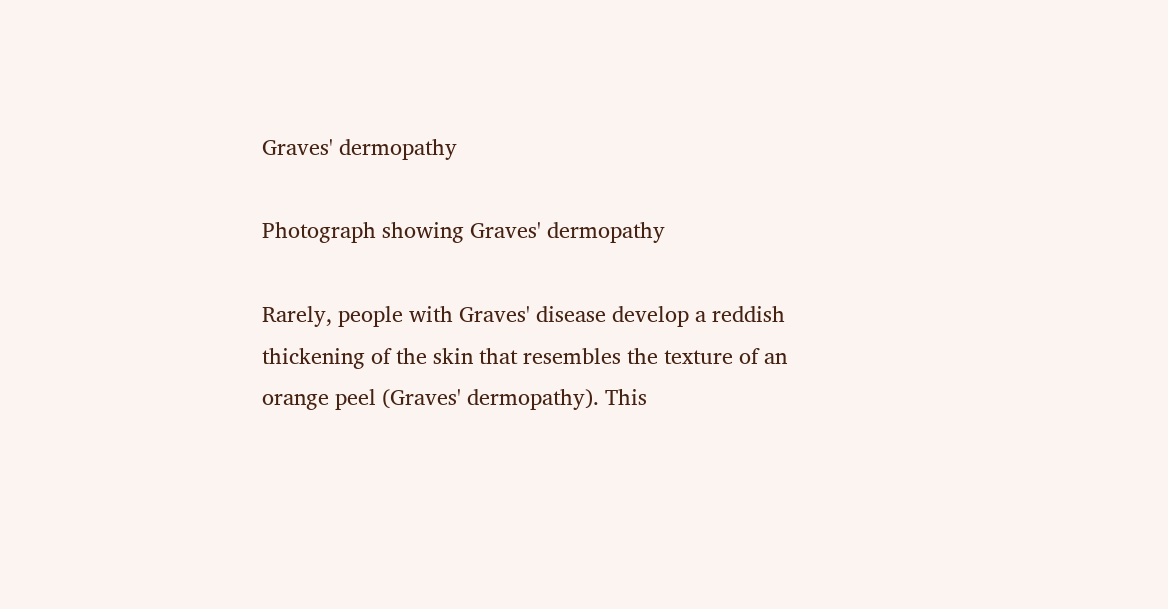Graves' dermopathy

Photograph showing Graves' dermopathy

Rarely, people with Graves' disease develop a reddish thickening of the skin that resembles the texture of an orange peel (Graves' dermopathy). This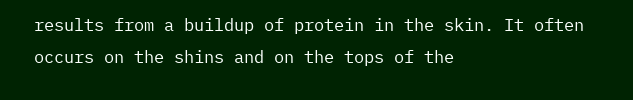results from a buildup of protein in the skin. It often occurs on the shins and on the tops of the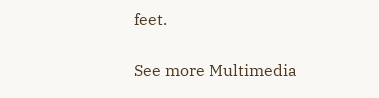feet.

See more Multimedia